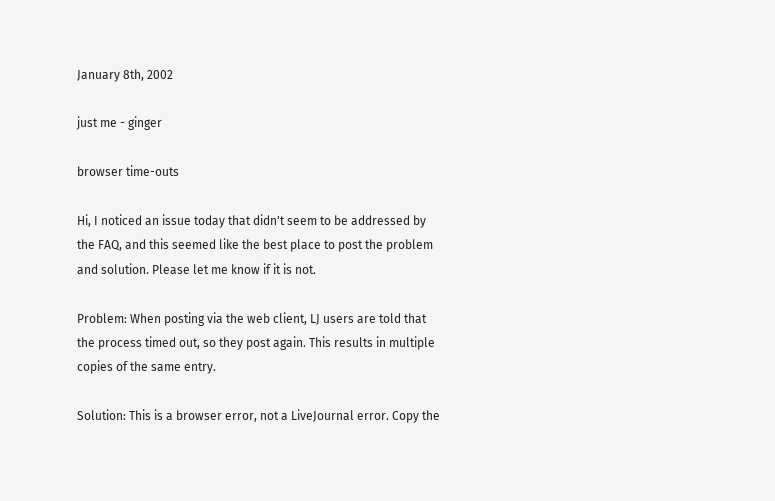January 8th, 2002

just me - ginger

browser time-outs

Hi, I noticed an issue today that didn't seem to be addressed by the FAQ, and this seemed like the best place to post the problem and solution. Please let me know if it is not.

Problem: When posting via the web client, LJ users are told that the process timed out, so they post again. This results in multiple copies of the same entry.

Solution: This is a browser error, not a LiveJournal error. Copy the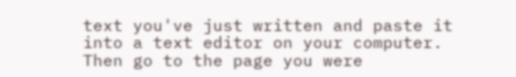text you've just written and paste it into a text editor on your computer. Then go to the page you were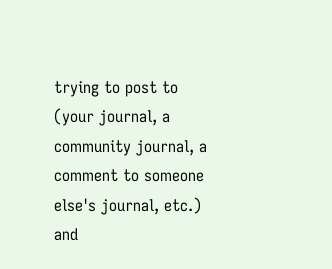trying to post to (your journal, a community journal, a comment to someone else's journal, etc.) and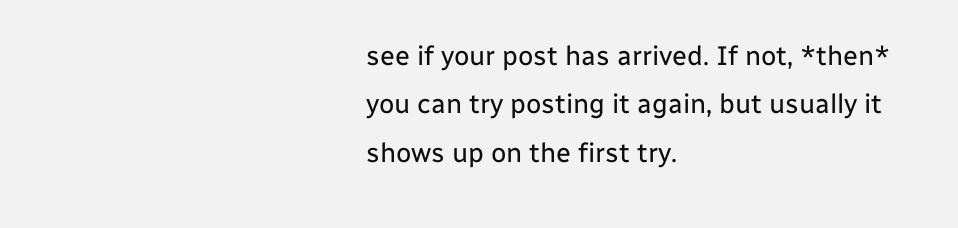see if your post has arrived. If not, *then* you can try posting it again, but usually it shows up on the first try.